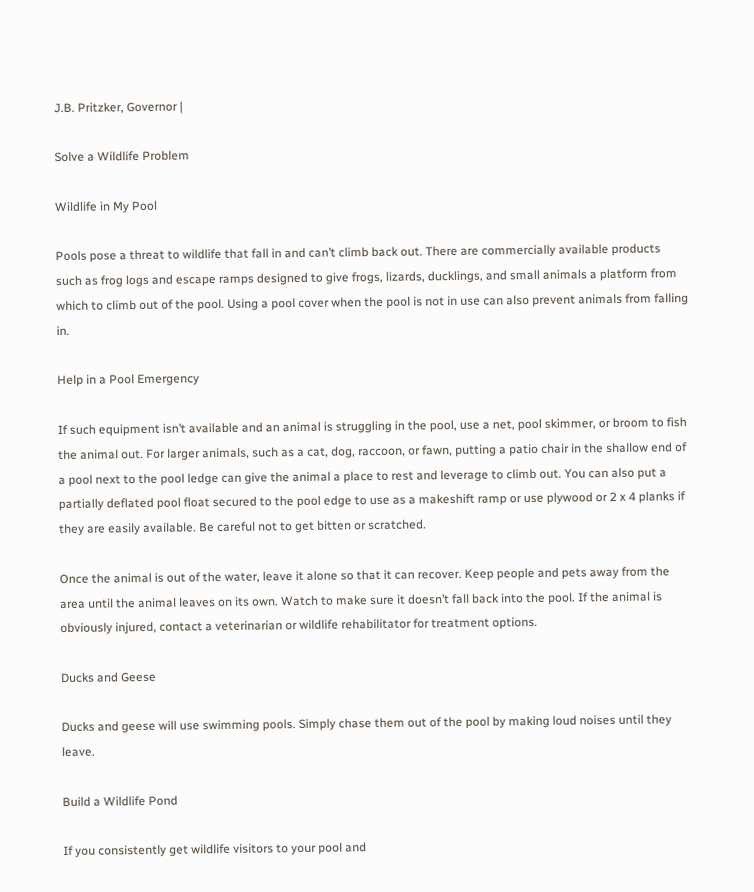J.B. Pritzker, Governor |

Solve a Wildlife Problem

Wildlife in My Pool

Pools pose a threat to wildlife that fall in and can’t climb back out. There are commercially available products such as frog logs and escape ramps designed to give frogs, lizards, ducklings, and small animals a platform from which to climb out of the pool. Using a pool cover when the pool is not in use can also prevent animals from falling in.

Help in a Pool Emergency

If such equipment isn’t available and an animal is struggling in the pool, use a net, pool skimmer, or broom to fish the animal out. For larger animals, such as a cat, dog, raccoon, or fawn, putting a patio chair in the shallow end of a pool next to the pool ledge can give the animal a place to rest and leverage to climb out. You can also put a partially deflated pool float secured to the pool edge to use as a makeshift ramp or use plywood or 2 x 4 planks if they are easily available. Be careful not to get bitten or scratched.

Once the animal is out of the water, leave it alone so that it can recover. Keep people and pets away from the area until the animal leaves on its own. Watch to make sure it doesn’t fall back into the pool. If the animal is obviously injured, contact a veterinarian or wildlife rehabilitator for treatment options.

Ducks and Geese

Ducks and geese will use swimming pools. Simply chase them out of the pool by making loud noises until they leave.

Build a Wildlife Pond

If you consistently get wildlife visitors to your pool and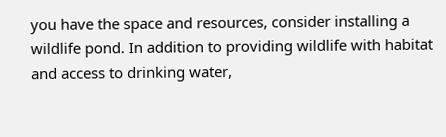you have the space and resources, consider installing a wildlife pond. In addition to providing wildlife with habitat and access to drinking water,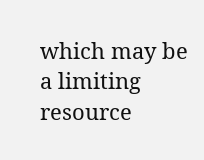which may be a limiting resource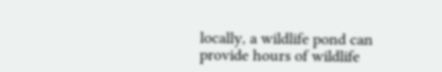locally, a wildlife pond can provide hours of wildlife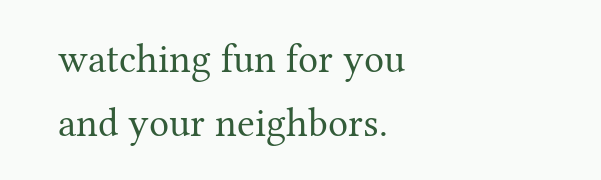watching fun for you and your neighbors.